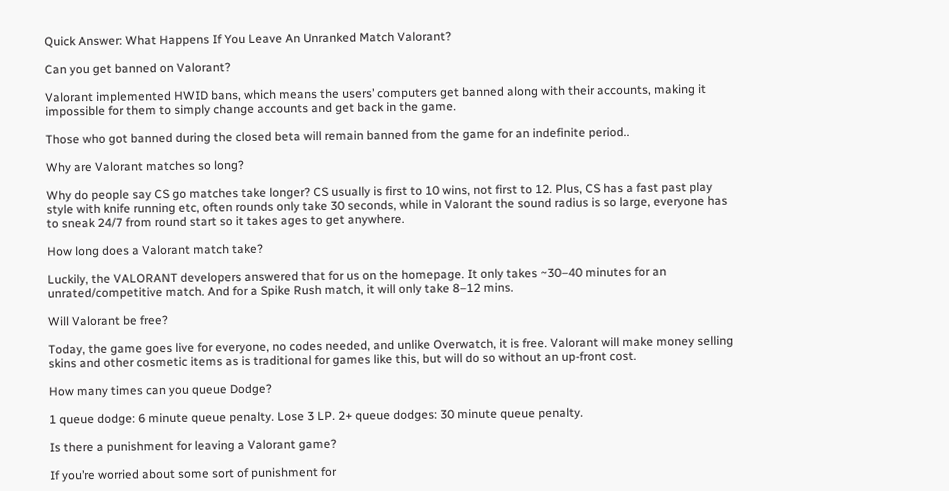Quick Answer: What Happens If You Leave An Unranked Match Valorant?

Can you get banned on Valorant?

Valorant implemented HWID bans, which means the users’ computers get banned along with their accounts, making it impossible for them to simply change accounts and get back in the game.

Those who got banned during the closed beta will remain banned from the game for an indefinite period..

Why are Valorant matches so long?

Why do people say CS go matches take longer? CS usually is first to 10 wins, not first to 12. Plus, CS has a fast past play style with knife running etc, often rounds only take 30 seconds, while in Valorant the sound radius is so large, everyone has to sneak 24/7 from round start so it takes ages to get anywhere.

How long does a Valorant match take?

Luckily, the VALORANT developers answered that for us on the homepage. It only takes ~30–40 minutes for an unrated/competitive match. And for a Spike Rush match, it will only take 8–12 mins.

Will Valorant be free?

Today, the game goes live for everyone, no codes needed, and unlike Overwatch, it is free. Valorant will make money selling skins and other cosmetic items as is traditional for games like this, but will do so without an up-front cost.

How many times can you queue Dodge?

1 queue dodge: 6 minute queue penalty. Lose 3 LP. 2+ queue dodges: 30 minute queue penalty.

Is there a punishment for leaving a Valorant game?

If you’re worried about some sort of punishment for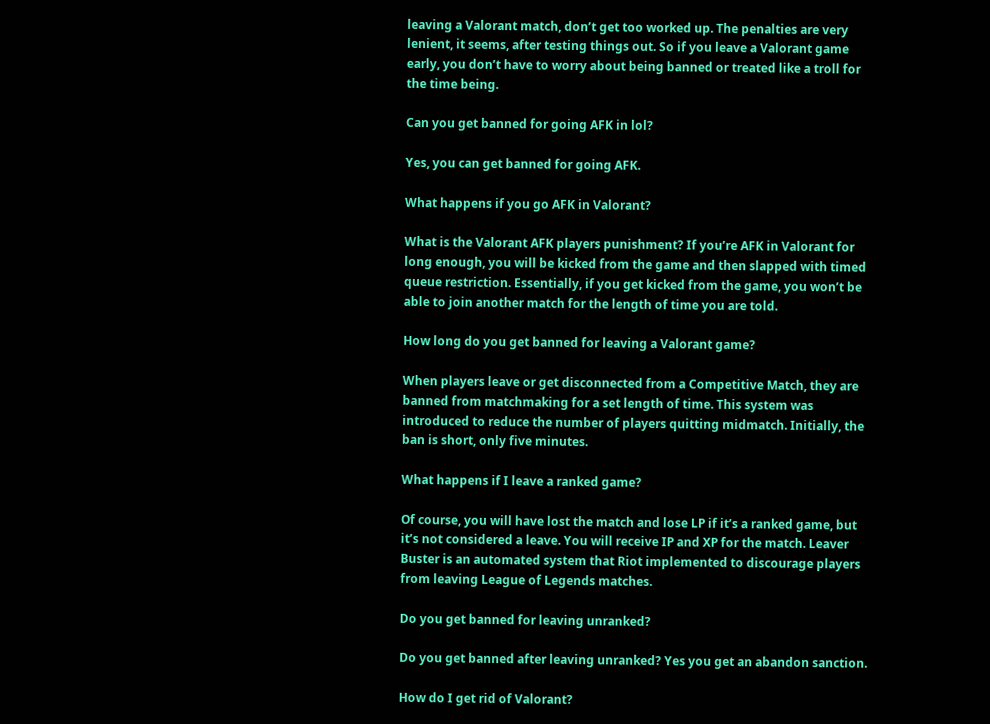leaving a Valorant match, don’t get too worked up. The penalties are very lenient, it seems, after testing things out. So if you leave a Valorant game early, you don’t have to worry about being banned or treated like a troll for the time being.

Can you get banned for going AFK in lol?

Yes, you can get banned for going AFK.

What happens if you go AFK in Valorant?

What is the Valorant AFK players punishment? If you’re AFK in Valorant for long enough, you will be kicked from the game and then slapped with timed queue restriction. Essentially, if you get kicked from the game, you won’t be able to join another match for the length of time you are told.

How long do you get banned for leaving a Valorant game?

When players leave or get disconnected from a Competitive Match, they are banned from matchmaking for a set length of time. This system was introduced to reduce the number of players quitting midmatch. Initially, the ban is short, only five minutes.

What happens if I leave a ranked game?

Of course, you will have lost the match and lose LP if it’s a ranked game, but it’s not considered a leave. You will receive IP and XP for the match. Leaver Buster is an automated system that Riot implemented to discourage players from leaving League of Legends matches.

Do you get banned for leaving unranked?

Do you get banned after leaving unranked? Yes you get an abandon sanction.

How do I get rid of Valorant?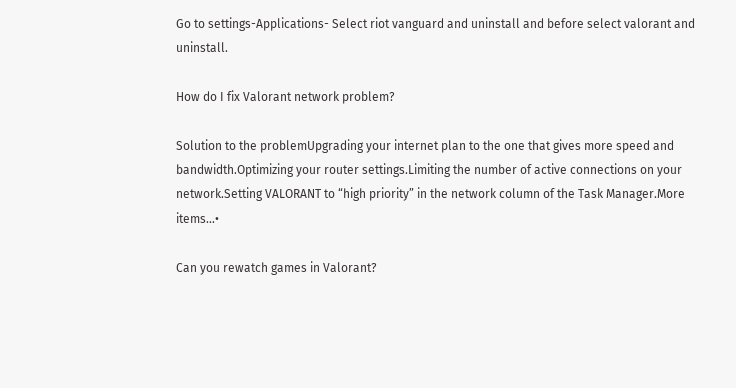Go to settings-Applications- Select riot vanguard and uninstall and before select valorant and uninstall.

How do I fix Valorant network problem?

Solution to the problemUpgrading your internet plan to the one that gives more speed and bandwidth.Optimizing your router settings.Limiting the number of active connections on your network.Setting VALORANT to “high priority” in the network column of the Task Manager.More items…•

Can you rewatch games in Valorant?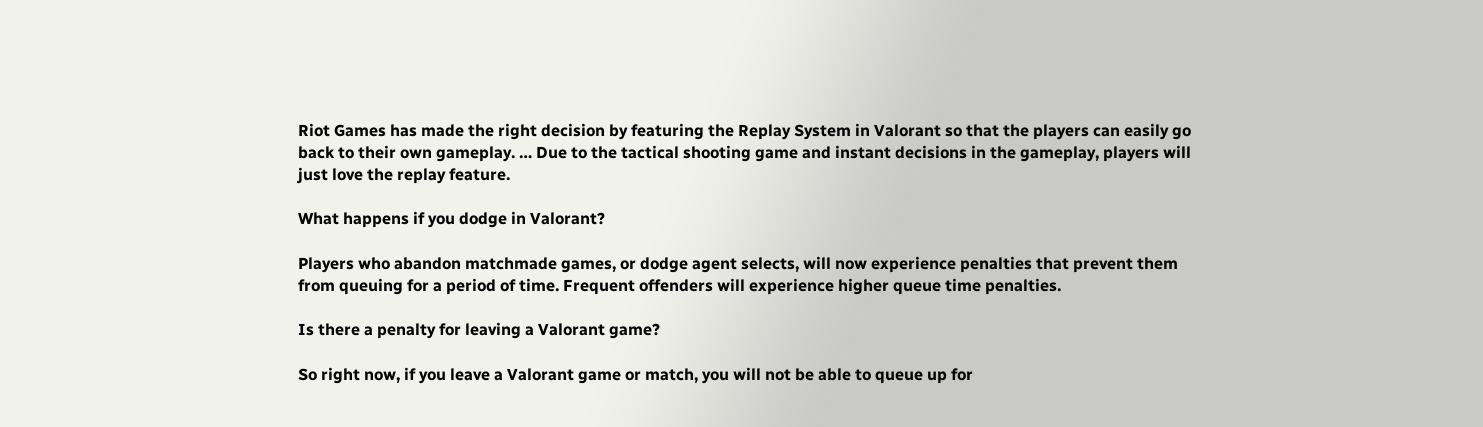Riot Games has made the right decision by featuring the Replay System in Valorant so that the players can easily go back to their own gameplay. … Due to the tactical shooting game and instant decisions in the gameplay, players will just love the replay feature.

What happens if you dodge in Valorant?

Players who abandon matchmade games, or dodge agent selects, will now experience penalties that prevent them from queuing for a period of time. Frequent offenders will experience higher queue time penalties.

Is there a penalty for leaving a Valorant game?

So right now, if you leave a Valorant game or match, you will not be able to queue up for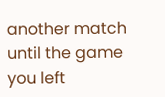another match until the game you left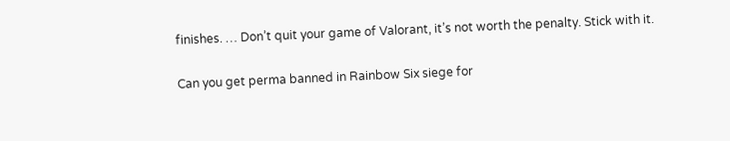finishes. … Don’t quit your game of Valorant, it’s not worth the penalty. Stick with it.

Can you get perma banned in Rainbow Six siege for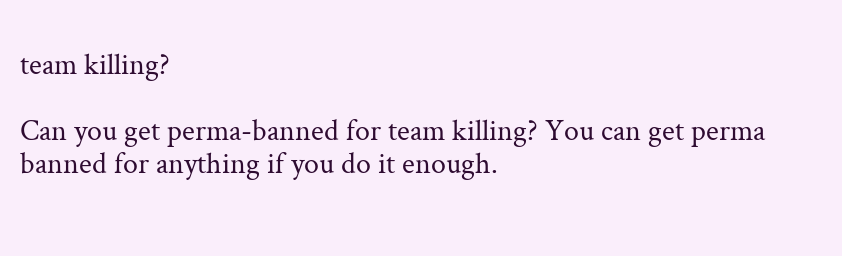team killing?

Can you get perma-banned for team killing? You can get perma banned for anything if you do it enough.